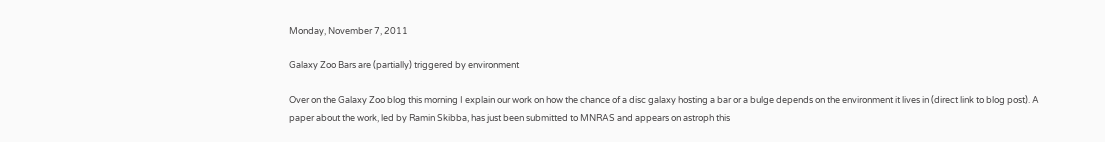Monday, November 7, 2011

Galaxy Zoo Bars are (partially) triggered by environment

Over on the Galaxy Zoo blog this morning I explain our work on how the chance of a disc galaxy hosting a bar or a bulge depends on the environment it lives in (direct link to blog post). A paper about the work, led by Ramin Skibba, has just been submitted to MNRAS and appears on astroph this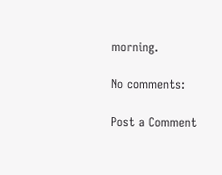morning.

No comments:

Post a Comment